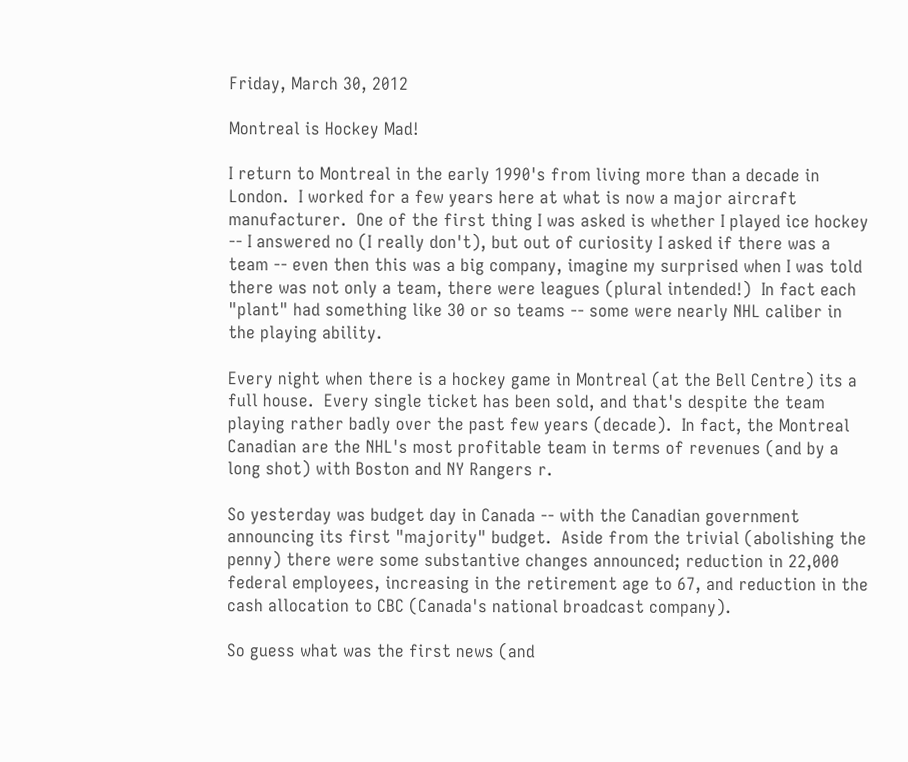Friday, March 30, 2012

Montreal is Hockey Mad!

I return to Montreal in the early 1990's from living more than a decade in London.  I worked for a few years here at what is now a major aircraft manufacturer.  One of the first thing I was asked is whether I played ice hockey -- I answered no (I really don't), but out of curiosity I asked if there was a team -- even then this was a big company, imagine my surprised when I was told there was not only a team, there were leagues (plural intended!)  In fact each "plant" had something like 30 or so teams -- some were nearly NHL caliber in the playing ability.

Every night when there is a hockey game in Montreal (at the Bell Centre) its a full house.  Every single ticket has been sold, and that's despite the team playing rather badly over the past few years (decade).  In fact, the Montreal Canadian are the NHL's most profitable team in terms of revenues (and by a long shot) with Boston and NY Rangers r.

So yesterday was budget day in Canada -- with the Canadian government announcing its first "majority" budget.  Aside from the trivial (abolishing the penny) there were some substantive changes announced; reduction in 22,000 federal employees, increasing in the retirement age to 67, and reduction in the cash allocation to CBC (Canada's national broadcast company).

So guess what was the first news (and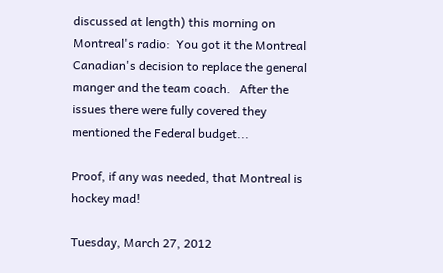discussed at length) this morning on Montreal's radio:  You got it the Montreal Canadian's decision to replace the general manger and the team coach.   After the issues there were fully covered they mentioned the Federal budget...

Proof, if any was needed, that Montreal is hockey mad!

Tuesday, March 27, 2012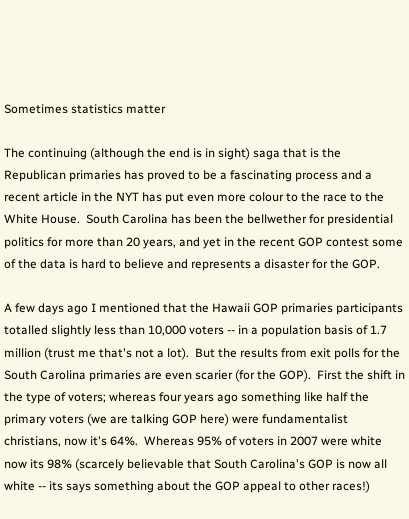Sometimes statistics matter

The continuing (although the end is in sight) saga that is the Republican primaries has proved to be a fascinating process and a recent article in the NYT has put even more colour to the race to the White House.  South Carolina has been the bellwether for presidential politics for more than 20 years, and yet in the recent GOP contest some of the data is hard to believe and represents a disaster for the GOP.

A few days ago I mentioned that the Hawaii GOP primaries participants totalled slightly less than 10,000 voters -- in a population basis of 1.7 million (trust me that's not a lot).  But the results from exit polls for the South Carolina primaries are even scarier (for the GOP).  First the shift in the type of voters; whereas four years ago something like half the primary voters (we are talking GOP here) were fundamentalist christians, now it's 64%.  Whereas 95% of voters in 2007 were white now its 98% (scarcely believable that South Carolina's GOP is now all white -- its says something about the GOP appeal to other races!)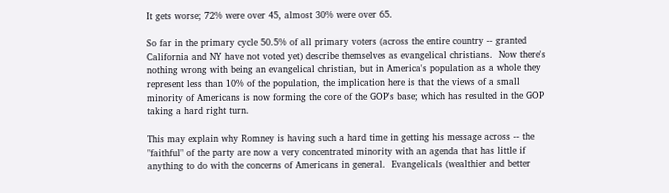It gets worse; 72% were over 45, almost 30% were over 65.

So far in the primary cycle 50.5% of all primary voters (across the entire country -- granted California and NY have not voted yet) describe themselves as evangelical christians.  Now there's nothing wrong with being an evangelical christian, but in America's population as a whole they represent less than 10% of the population, the implication here is that the views of a small minority of Americans is now forming the core of the GOP's base; which has resulted in the GOP taking a hard right turn.

This may explain why Romney is having such a hard time in getting his message across -- the "faithful" of the party are now a very concentrated minority with an agenda that has little if anything to do with the concerns of Americans in general.  Evangelicals (wealthier and better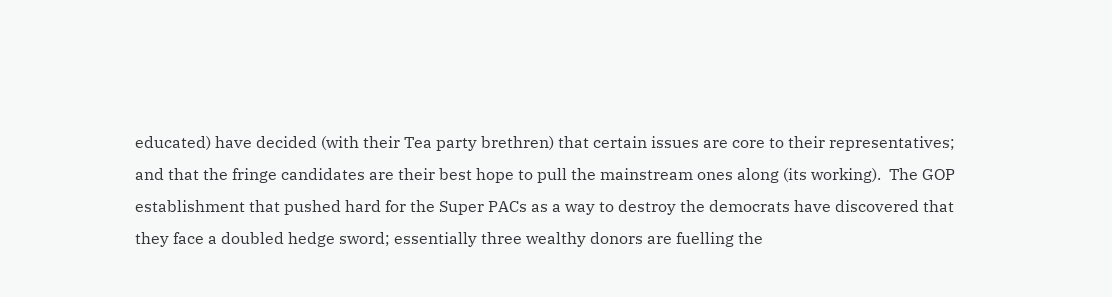educated) have decided (with their Tea party brethren) that certain issues are core to their representatives; and that the fringe candidates are their best hope to pull the mainstream ones along (its working).  The GOP establishment that pushed hard for the Super PACs as a way to destroy the democrats have discovered that they face a doubled hedge sword; essentially three wealthy donors are fuelling the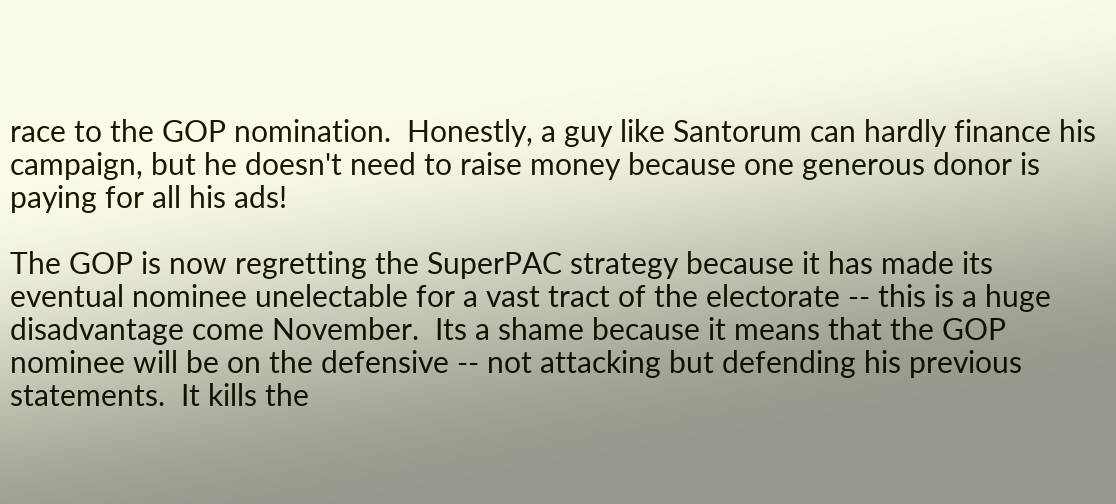race to the GOP nomination.  Honestly, a guy like Santorum can hardly finance his campaign, but he doesn't need to raise money because one generous donor is paying for all his ads!

The GOP is now regretting the SuperPAC strategy because it has made its eventual nominee unelectable for a vast tract of the electorate -- this is a huge disadvantage come November.  Its a shame because it means that the GOP nominee will be on the defensive -- not attacking but defending his previous statements.  It kills the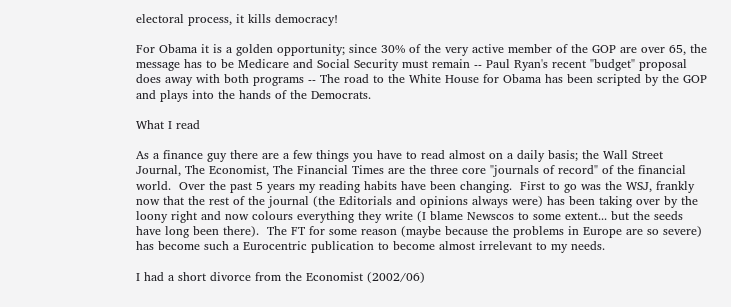electoral process, it kills democracy!

For Obama it is a golden opportunity; since 30% of the very active member of the GOP are over 65, the message has to be Medicare and Social Security must remain -- Paul Ryan's recent "budget" proposal does away with both programs -- The road to the White House for Obama has been scripted by the GOP and plays into the hands of the Democrats.

What I read

As a finance guy there are a few things you have to read almost on a daily basis; the Wall Street Journal, The Economist, The Financial Times are the three core "journals of record" of the financial world.  Over the past 5 years my reading habits have been changing.  First to go was the WSJ, frankly now that the rest of the journal (the Editorials and opinions always were) has been taking over by the loony right and now colours everything they write (I blame Newscos to some extent... but the seeds have long been there).  The FT for some reason (maybe because the problems in Europe are so severe) has become such a Eurocentric publication to become almost irrelevant to my needs.

I had a short divorce from the Economist (2002/06)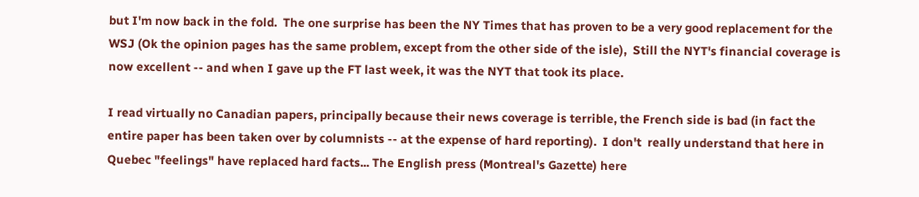but I'm now back in the fold.  The one surprise has been the NY Times that has proven to be a very good replacement for the WSJ (Ok the opinion pages has the same problem, except from the other side of the isle),  Still the NYT's financial coverage is now excellent -- and when I gave up the FT last week, it was the NYT that took its place.

I read virtually no Canadian papers, principally because their news coverage is terrible, the French side is bad (in fact the entire paper has been taken over by columnists -- at the expense of hard reporting).  I don't  really understand that here in Quebec "feelings" have replaced hard facts... The English press (Montreal's Gazette) here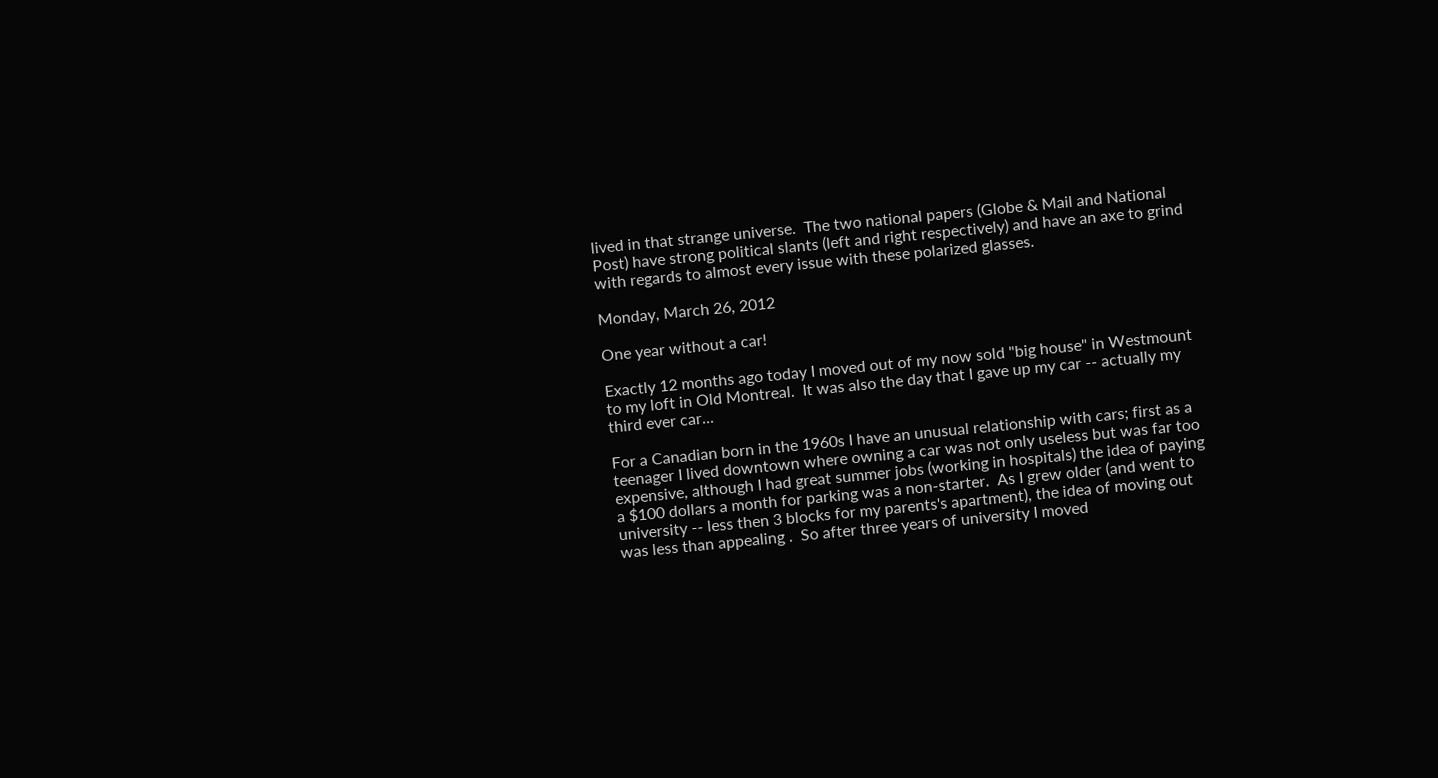lived in that strange universe.  The two national papers (Globe & Mail and National Post) have strong political slants (left and right respectively) and have an axe to grind with regards to almost every issue with these polarized glasses.

Monday, March 26, 2012

One year without a car!

Exactly 12 months ago today I moved out of my now sold "big house" in Westmount to my loft in Old Montreal.  It was also the day that I gave up my car -- actually my third ever car...

For a Canadian born in the 1960s I have an unusual relationship with cars; first as a teenager I lived downtown where owning a car was not only useless but was far too expensive, although I had great summer jobs (working in hospitals) the idea of paying a $100 dollars a month for parking was a non-starter.  As I grew older (and went to university -- less then 3 blocks for my parents's apartment), the idea of moving out was less than appealing .  So after three years of university I moved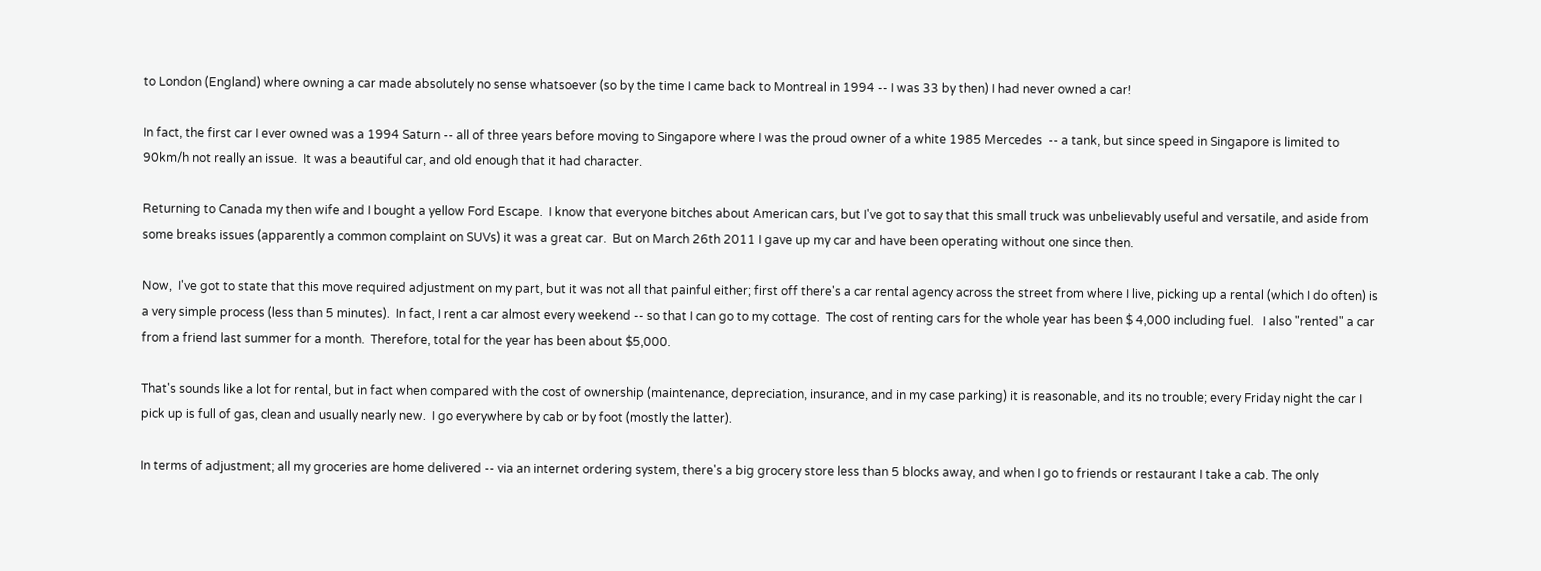to London (England) where owning a car made absolutely no sense whatsoever (so by the time I came back to Montreal in 1994 -- I was 33 by then) I had never owned a car!

In fact, the first car I ever owned was a 1994 Saturn -- all of three years before moving to Singapore where I was the proud owner of a white 1985 Mercedes  -- a tank, but since speed in Singapore is limited to 90km/h not really an issue.  It was a beautiful car, and old enough that it had character.

Returning to Canada my then wife and I bought a yellow Ford Escape.  I know that everyone bitches about American cars, but I've got to say that this small truck was unbelievably useful and versatile, and aside from some breaks issues (apparently a common complaint on SUVs) it was a great car.  But on March 26th 2011 I gave up my car and have been operating without one since then.

Now,  I've got to state that this move required adjustment on my part, but it was not all that painful either; first off there's a car rental agency across the street from where I live, picking up a rental (which I do often) is a very simple process (less than 5 minutes).  In fact, I rent a car almost every weekend -- so that I can go to my cottage.  The cost of renting cars for the whole year has been $ 4,000 including fuel.   I also "rented" a car from a friend last summer for a month.  Therefore, total for the year has been about $5,000.

That's sounds like a lot for rental, but in fact when compared with the cost of ownership (maintenance, depreciation, insurance, and in my case parking) it is reasonable, and its no trouble; every Friday night the car I pick up is full of gas, clean and usually nearly new.  I go everywhere by cab or by foot (mostly the latter).

In terms of adjustment; all my groceries are home delivered -- via an internet ordering system, there's a big grocery store less than 5 blocks away, and when I go to friends or restaurant I take a cab. The only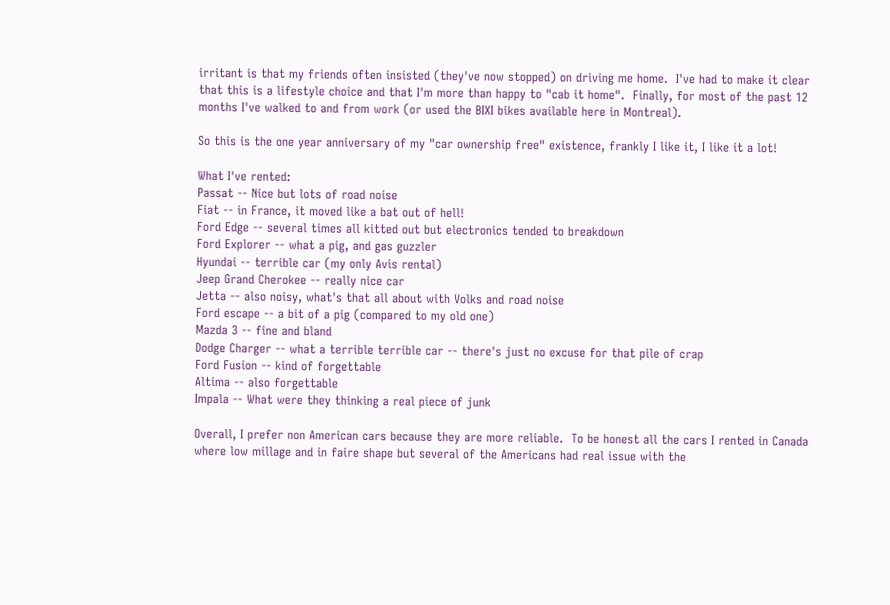irritant is that my friends often insisted (they've now stopped) on driving me home.  I've had to make it clear that this is a lifestyle choice and that I'm more than happy to "cab it home".  Finally, for most of the past 12 months I've walked to and from work (or used the BIXI bikes available here in Montreal).

So this is the one year anniversary of my "car ownership free" existence, frankly I like it, I like it a lot!

What I've rented:
Passat -- Nice but lots of road noise
Fiat -- in France, it moved like a bat out of hell!
Ford Edge -- several times all kitted out but electronics tended to breakdown
Ford Explorer -- what a pig, and gas guzzler
Hyundai -- terrible car (my only Avis rental)
Jeep Grand Cherokee -- really nice car
Jetta -- also noisy, what's that all about with Volks and road noise
Ford escape -- a bit of a pig (compared to my old one)
Mazda 3 -- fine and bland
Dodge Charger -- what a terrible terrible car -- there's just no excuse for that pile of crap
Ford Fusion -- kind of forgettable
Altima -- also forgettable
Impala -- What were they thinking a real piece of junk

Overall, I prefer non American cars because they are more reliable.  To be honest all the cars I rented in Canada where low millage and in faire shape but several of the Americans had real issue with the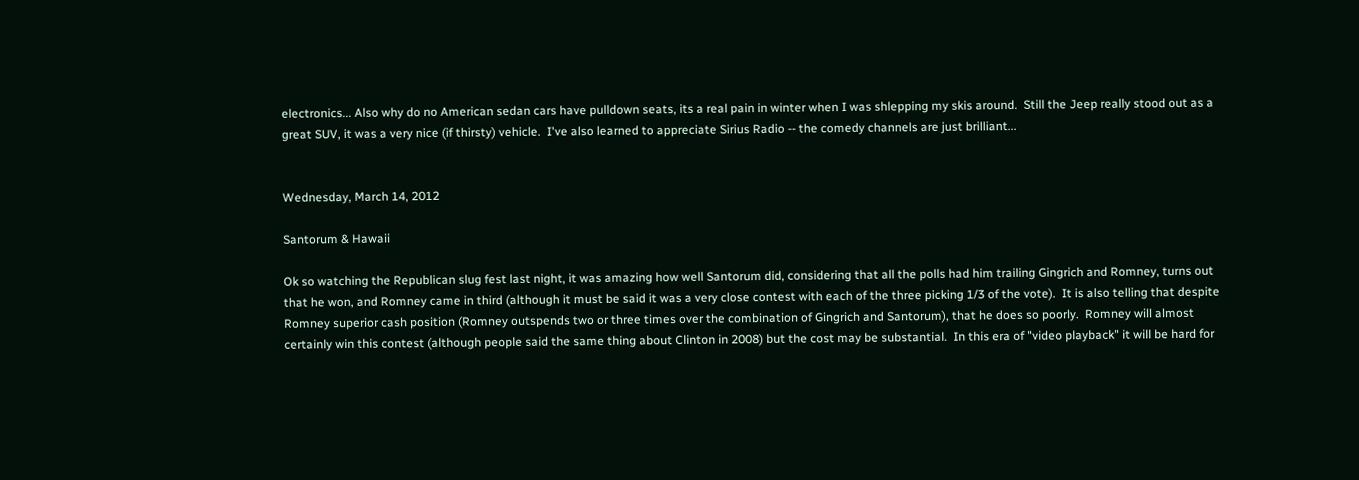electronics... Also why do no American sedan cars have pulldown seats, its a real pain in winter when I was shlepping my skis around.  Still the Jeep really stood out as a great SUV, it was a very nice (if thirsty) vehicle.  I've also learned to appreciate Sirius Radio -- the comedy channels are just brilliant...


Wednesday, March 14, 2012

Santorum & Hawaii

Ok so watching the Republican slug fest last night, it was amazing how well Santorum did, considering that all the polls had him trailing Gingrich and Romney, turns out that he won, and Romney came in third (although it must be said it was a very close contest with each of the three picking 1/3 of the vote).  It is also telling that despite Romney superior cash position (Romney outspends two or three times over the combination of Gingrich and Santorum), that he does so poorly.  Romney will almost certainly win this contest (although people said the same thing about Clinton in 2008) but the cost may be substantial.  In this era of "video playback" it will be hard for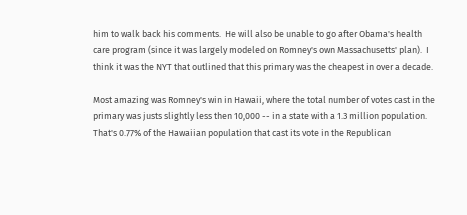him to walk back his comments.  He will also be unable to go after Obama's health care program (since it was largely modeled on Romney's own Massachusetts' plan).  I think it was the NYT that outlined that this primary was the cheapest in over a decade.

Most amazing was Romney's win in Hawaii, where the total number of votes cast in the primary was justs slightly less then 10,000 -- in a state with a 1.3 million population.  That's 0.77% of the Hawaiian population that cast its vote in the Republican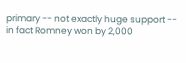primary -- not exactly huge support -- in fact Romney won by 2,000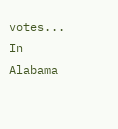votes...  In Alabama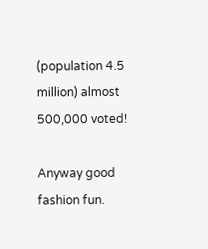(population 4.5 million) almost 500,000 voted!

Anyway good fashion fun.